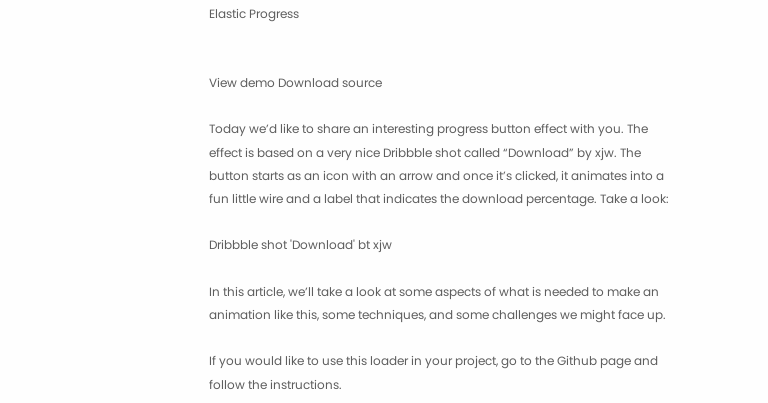Elastic Progress


View demo Download source

Today we’d like to share an interesting progress button effect with you. The effect is based on a very nice Dribbble shot called “Download” by xjw. The button starts as an icon with an arrow and once it’s clicked, it animates into a fun little wire and a label that indicates the download percentage. Take a look:

Dribbble shot 'Download' bt xjw

In this article, we’ll take a look at some aspects of what is needed to make an animation like this, some techniques, and some challenges we might face up.

If you would like to use this loader in your project, go to the Github page and follow the instructions.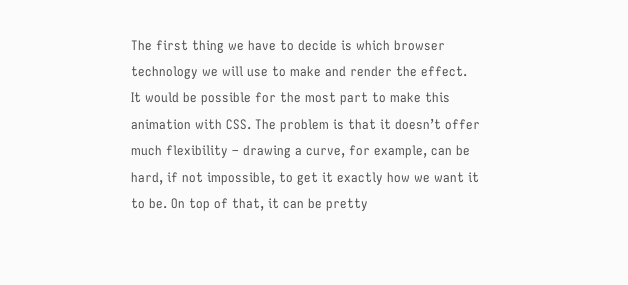The first thing we have to decide is which browser technology we will use to make and render the effect.
It would be possible for the most part to make this animation with CSS. The problem is that it doesn’t offer much flexibility – drawing a curve, for example, can be hard, if not impossible, to get it exactly how we want it to be. On top of that, it can be pretty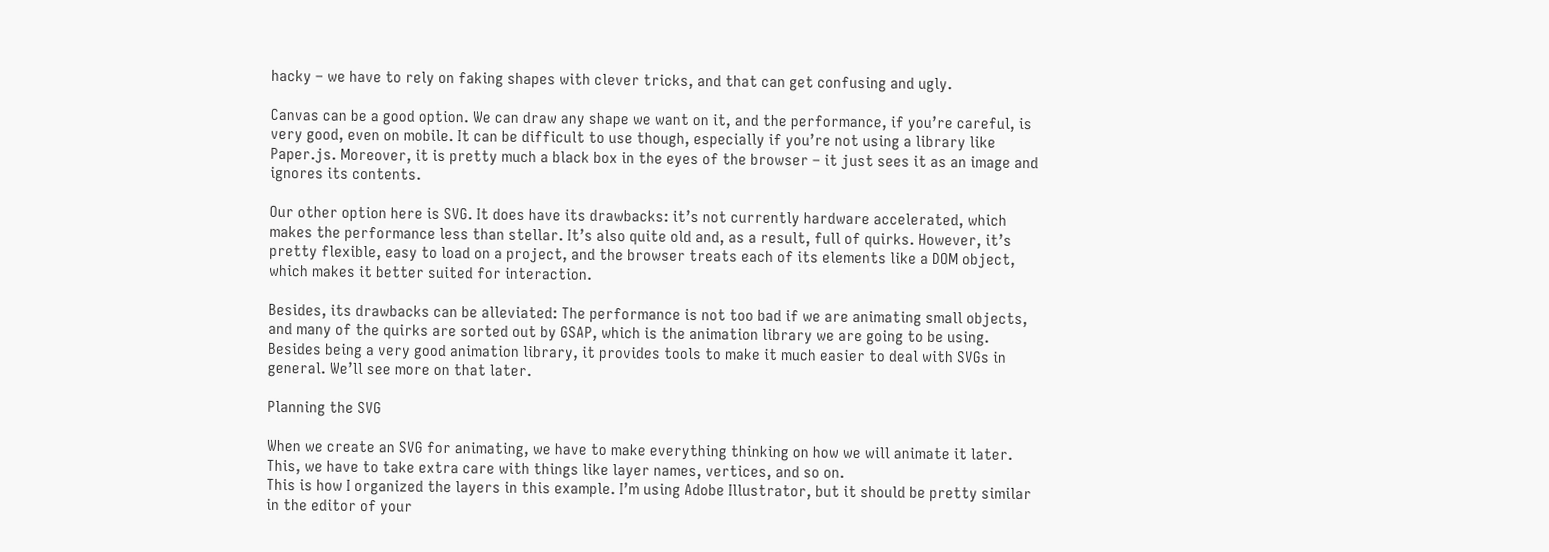hacky – we have to rely on faking shapes with clever tricks, and that can get confusing and ugly.

Canvas can be a good option. We can draw any shape we want on it, and the performance, if you’re careful, is very good, even on mobile. It can be difficult to use though, especially if you’re not using a library like Paper.js. Moreover, it is pretty much a black box in the eyes of the browser – it just sees it as an image and ignores its contents.

Our other option here is SVG. It does have its drawbacks: it’s not currently hardware accelerated, which makes the performance less than stellar. It’s also quite old and, as a result, full of quirks. However, it’s pretty flexible, easy to load on a project, and the browser treats each of its elements like a DOM object, which makes it better suited for interaction.

Besides, its drawbacks can be alleviated: The performance is not too bad if we are animating small objects, and many of the quirks are sorted out by GSAP, which is the animation library we are going to be using. Besides being a very good animation library, it provides tools to make it much easier to deal with SVGs in general. We’ll see more on that later.

Planning the SVG

When we create an SVG for animating, we have to make everything thinking on how we will animate it later. This, we have to take extra care with things like layer names, vertices, and so on.
This is how I organized the layers in this example. I’m using Adobe Illustrator, but it should be pretty similar in the editor of your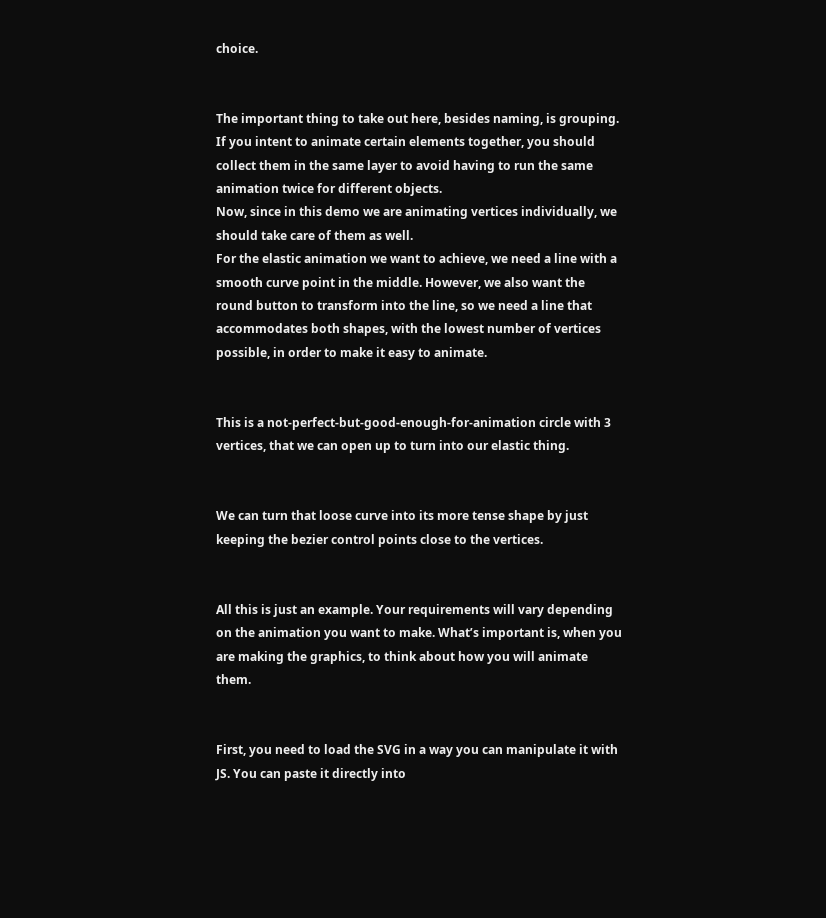choice.


The important thing to take out here, besides naming, is grouping. If you intent to animate certain elements together, you should collect them in the same layer to avoid having to run the same animation twice for different objects.
Now, since in this demo we are animating vertices individually, we should take care of them as well.
For the elastic animation we want to achieve, we need a line with a smooth curve point in the middle. However, we also want the round button to transform into the line, so we need a line that accommodates both shapes, with the lowest number of vertices possible, in order to make it easy to animate.


This is a not-perfect-but-good-enough-for-animation circle with 3 vertices, that we can open up to turn into our elastic thing.


We can turn that loose curve into its more tense shape by just keeping the bezier control points close to the vertices.


All this is just an example. Your requirements will vary depending on the animation you want to make. What’s important is, when you are making the graphics, to think about how you will animate them.


First, you need to load the SVG in a way you can manipulate it with JS. You can paste it directly into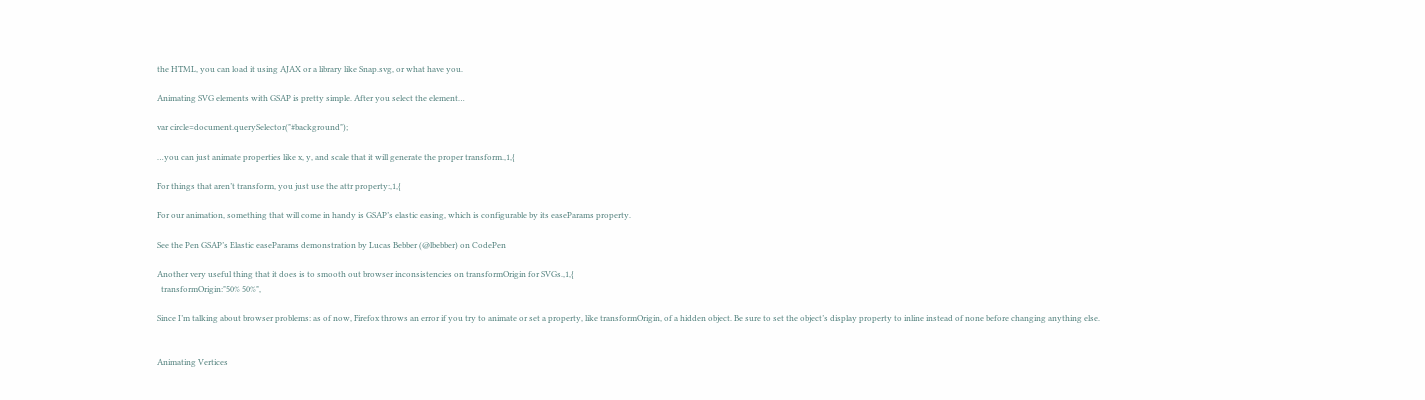the HTML, you can load it using AJAX or a library like Snap.svg, or what have you.

Animating SVG elements with GSAP is pretty simple. After you select the element…

var circle=document.querySelector("#background");

…you can just animate properties like x, y, and scale that it will generate the proper transform.,1,{

For things that aren’t transform, you just use the attr property:,1,{

For our animation, something that will come in handy is GSAP’s elastic easing, which is configurable by its easeParams property.

See the Pen GSAP’s Elastic easeParams demonstration by Lucas Bebber (@lbebber) on CodePen

Another very useful thing that it does is to smooth out browser inconsistencies on transformOrigin for SVGs.,1,{
  transformOrigin:"50% 50%",

Since I’m talking about browser problems: as of now, Firefox throws an error if you try to animate or set a property, like transformOrigin, of a hidden object. Be sure to set the object’s display property to inline instead of none before changing anything else.


Animating Vertices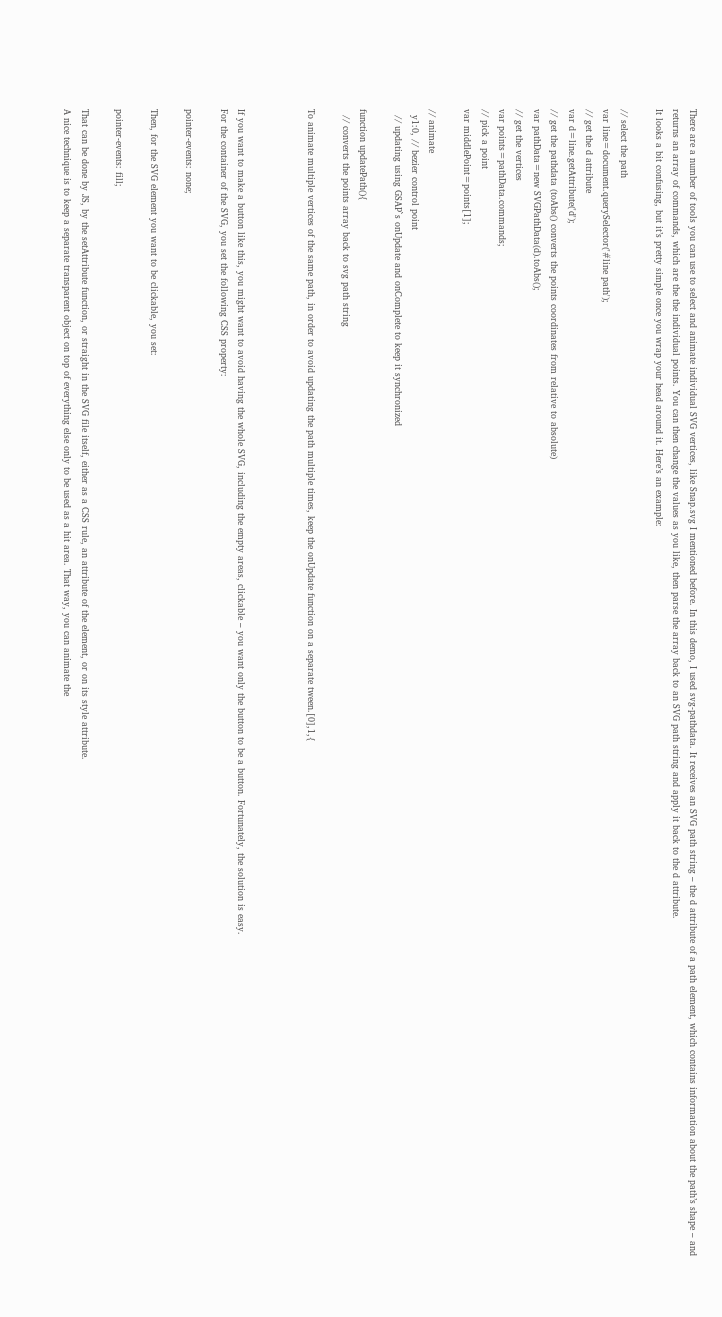There are a number of tools you can use to select and animate individual SVG vertices, like Snap.svg I mentioned before. In this demo, I used svg-pathdata. It receives an SVG path string – the d attribute of a path element, which contains information about the path’s shape – and returns an array of commands, which are the the individual points. You can then change the values as you like, then parse the array back to an SVG path string and apply it back to the d attribute.
It looks a bit confusing, but it’s pretty simple once you wrap your head around it. Here’s an example:

// select the path
var line=document.querySelector('#line path');
// get the d attribute
var d=line.getAttribute('d');
// get the pathdata (toAbs() converts the points coordinates from relative to absolute)
var pathData=new SVGPathData(d).toAbs();
// get the vertices
var points=pathData.commands;
// pick a point
var middlePoint=points[1];

// animate
  y1:0, // bezier control point
  // updating using GSAP`s onUpdate and onComplete to keep it synchronized

function updatePath(){
  // converts the points array back to svg path string

To animate multiple vertices of the same path, in order to avoid updating the path multiple times, keep the onUpdate function on a separate tween.[0],1,{



If you want to make a button like this, you might want to avoid having the whole SVG, including the empty areas, clickable – you want only the button to be a button. Fortunately, the solution is easy.
For the container of the SVG, you set the following CSS property:

pointer-events: none;

Then, for the SVG element you want to be clickable, you set:

pointer-events: fill;

That can be done by JS, by the setAttribute function, or straight in the SVG file itself, either as a CSS rule, an attribute of the element, or on its style attribute.
A nice technique is to keep a separate transparent object on top of everything else only to be used as a hit area. That way, you can animate the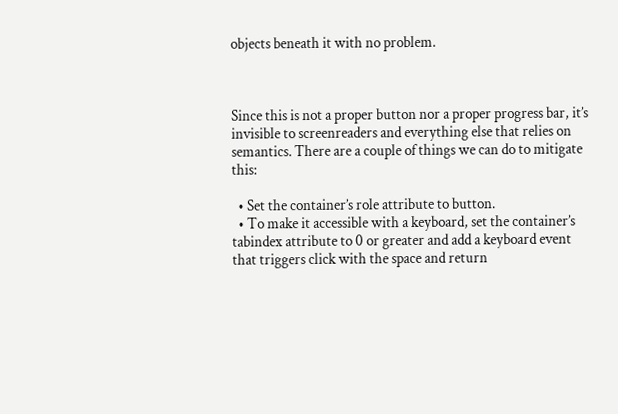objects beneath it with no problem.



Since this is not a proper button nor a proper progress bar, it’s invisible to screenreaders and everything else that relies on semantics. There are a couple of things we can do to mitigate this:

  • Set the container’s role attribute to button.
  • To make it accessible with a keyboard, set the container’s tabindex attribute to 0 or greater and add a keyboard event that triggers click with the space and return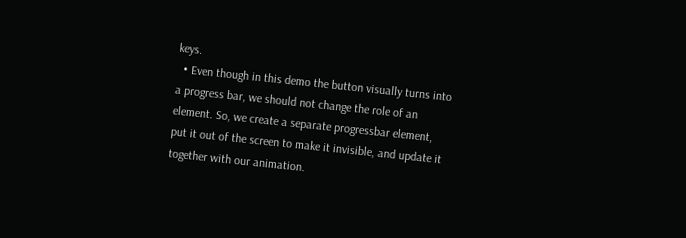keys.
  • Even though in this demo the button visually turns into a progress bar, we should not change the role of an element. So, we create a separate progressbar element, put it out of the screen to make it invisible, and update it together with our animation.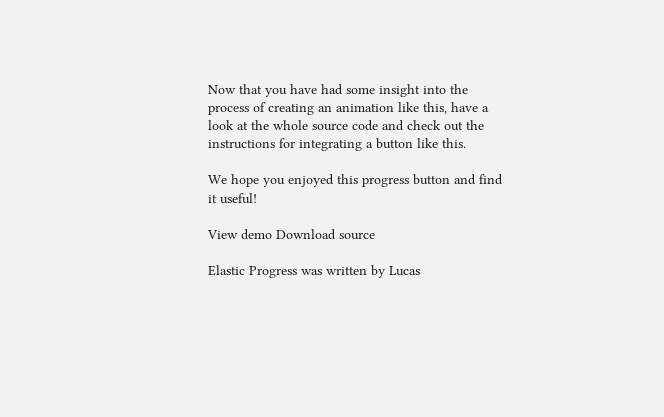Now that you have had some insight into the process of creating an animation like this, have a look at the whole source code and check out the instructions for integrating a button like this.

We hope you enjoyed this progress button and find it useful!

View demo Download source

Elastic Progress was written by Lucas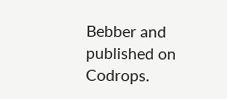Bebber and published on Codrops.